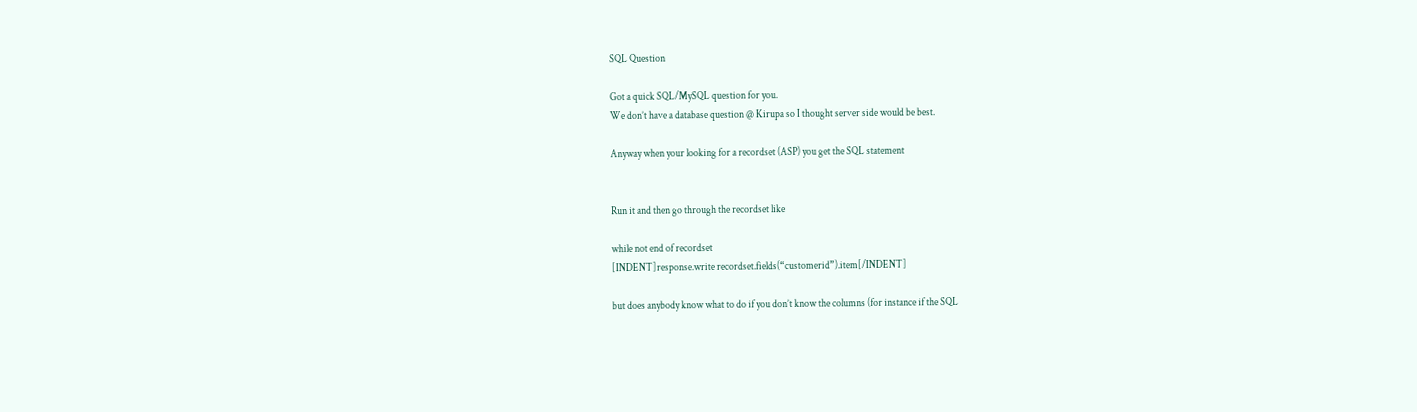SQL Question

Got a quick SQL/MySQL question for you.
We don’t have a database question @ Kirupa so I thought server side would be best.

Anyway when your looking for a recordset (ASP) you get the SQL statement


Run it and then go through the recordset like

while not end of recordset
[INDENT]response.write recordset.fields(“customerid”).item[/INDENT]

but does anybody know what to do if you don’t know the columns (for instance if the SQL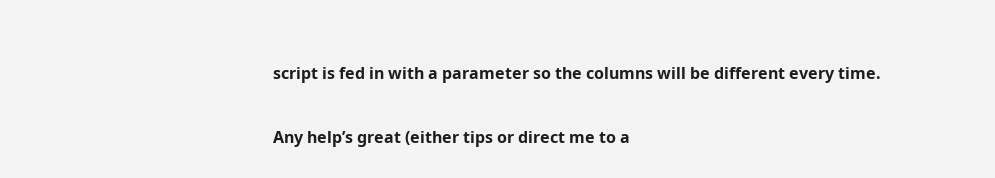script is fed in with a parameter so the columns will be different every time.

Any help’s great (either tips or direct me to a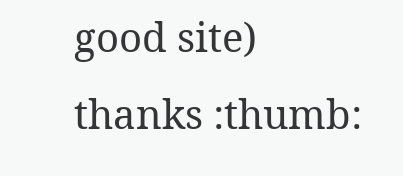good site)
thanks :thumb: